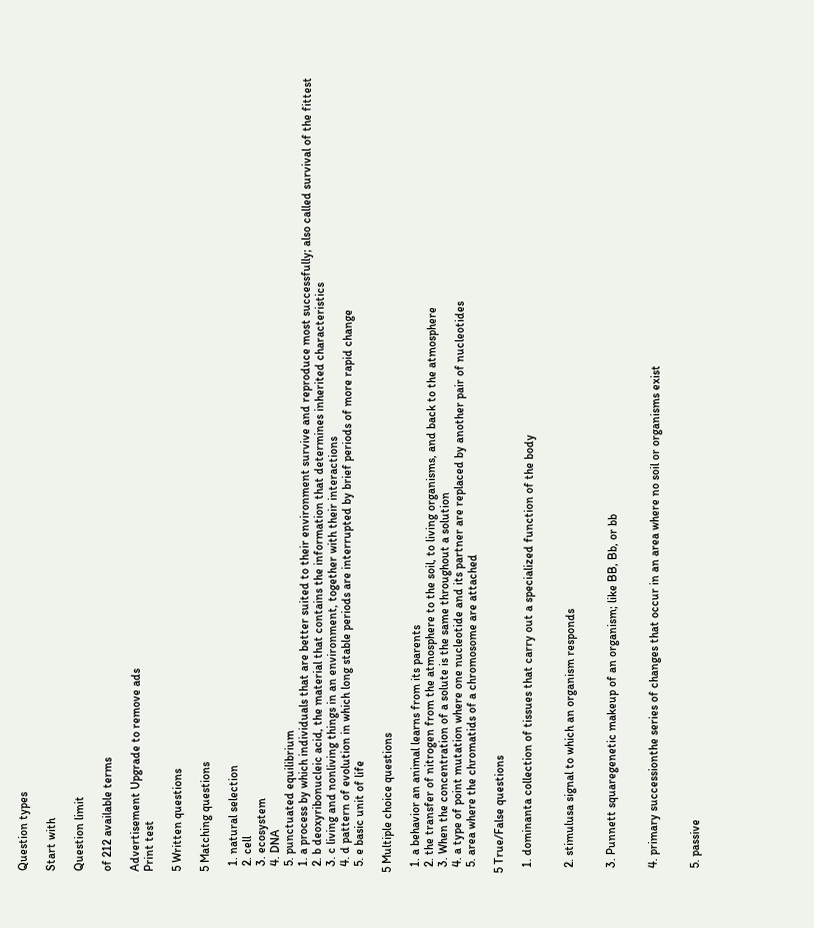Question types

Start with

Question limit

of 212 available terms

Advertisement Upgrade to remove ads
Print test

5 Written questions

5 Matching questions

  1. natural selection
  2. cell
  3. ecosystem
  4. DNA
  5. punctuated equilibrium
  1. a process by which individuals that are better suited to their environment survive and reproduce most successfully; also called survival of the fittest
  2. b deoxyribonucleic acid, the material that contains the information that determines inherited characteristics
  3. c living and nonliving things in an environment, together with their interactions
  4. d pattern of evolution in which long stable periods are interrupted by brief periods of more rapid change
  5. e basic unit of life

5 Multiple choice questions

  1. a behavior an animal learns from its parents
  2. the transfer of nitrogen from the atmosphere to the soil, to living organisms, and back to the atmosphere
  3. When the concentration of a solute is the same throughout a solution
  4. a type of point mutation where one nucleotide and its partner are replaced by another pair of nucleotides
  5. area where the chromatids of a chromosome are attached

5 True/False questions

  1. dominanta collection of tissues that carry out a specialized function of the body


  2. stimulusa signal to which an organism responds


  3. Punnett squaregenetic makeup of an organism; like BB, Bb, or bb


  4. primary successionthe series of changes that occur in an area where no soil or organisms exist


  5. passive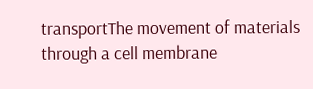transportThe movement of materials through a cell membrane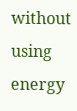without using energy